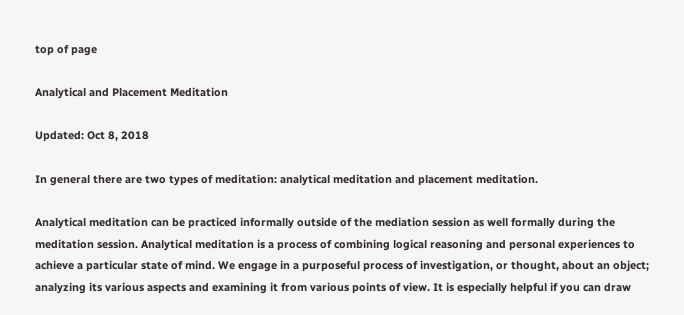top of page

Analytical and Placement Meditation

Updated: Oct 8, 2018

In general there are two types of meditation: analytical meditation and placement meditation.

Analytical meditation can be practiced informally outside of the mediation session as well formally during the meditation session. Analytical meditation is a process of combining logical reasoning and personal experiences to achieve a particular state of mind. We engage in a purposeful process of investigation, or thought, about an object; analyzing its various aspects and examining it from various points of view. It is especially helpful if you can draw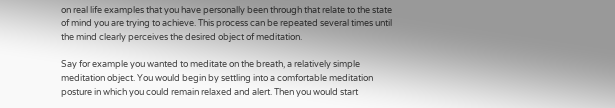on real life examples that you have personally been through that relate to the state of mind you are trying to achieve. This process can be repeated several times until the mind clearly perceives the desired object of meditation.

Say for example you wanted to meditate on the breath, a relatively simple meditation object. You would begin by settling into a comfortable meditation posture in which you could remain relaxed and alert. Then you would start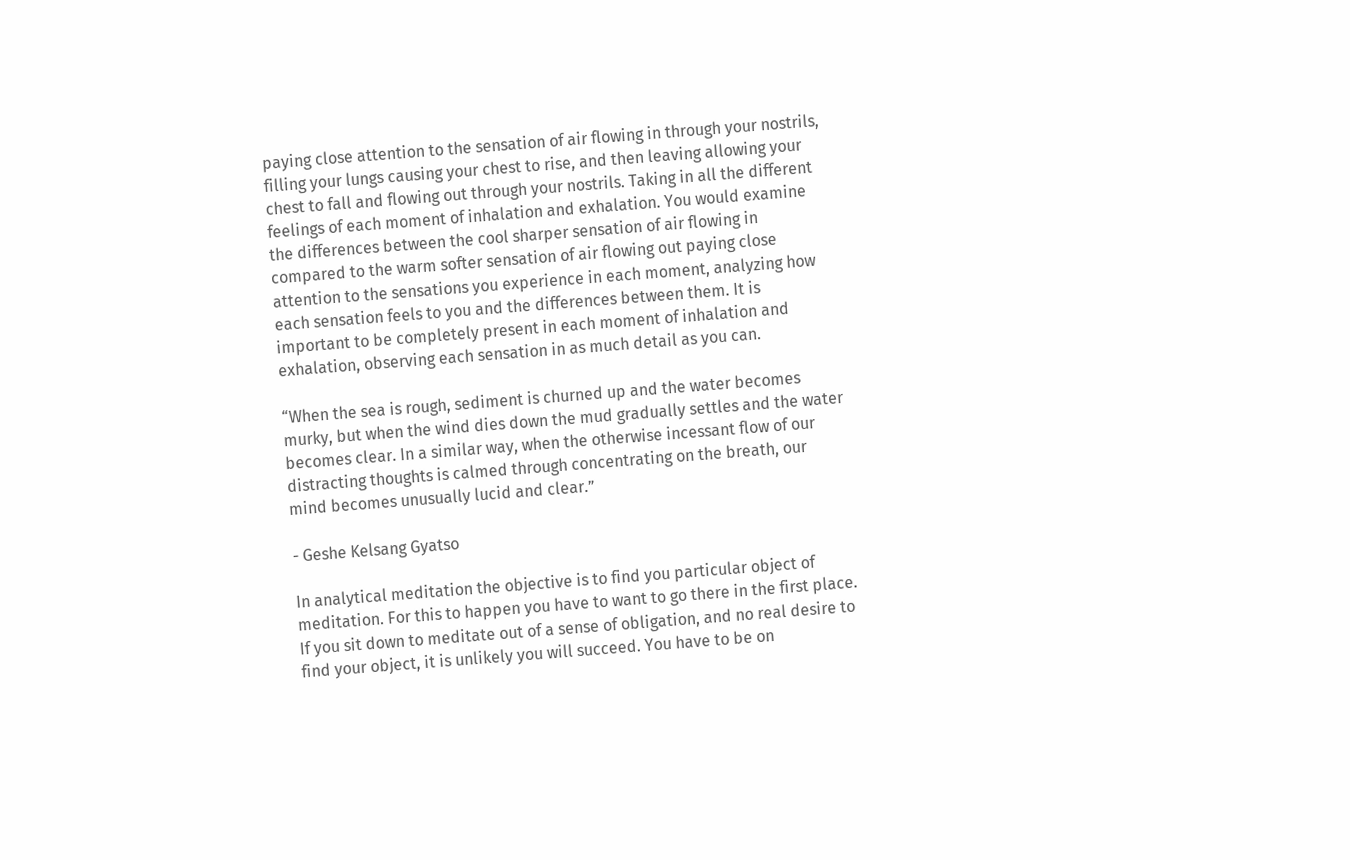paying close attention to the sensation of air flowing in through your nostrils, filling your lungs causing your chest to rise, and then leaving allowing your chest to fall and flowing out through your nostrils. Taking in all the different feelings of each moment of inhalation and exhalation. You would examine the differences between the cool sharper sensation of air flowing in compared to the warm softer sensation of air flowing out paying close attention to the sensations you experience in each moment, analyzing how each sensation feels to you and the differences between them. It is important to be completely present in each moment of inhalation and exhalation, observing each sensation in as much detail as you can.

“When the sea is rough, sediment is churned up and the water becomes murky, but when the wind dies down the mud gradually settles and the water becomes clear. In a similar way, when the otherwise incessant flow of our distracting thoughts is calmed through concentrating on the breath, our mind becomes unusually lucid and clear.”

- Geshe Kelsang Gyatso

In analytical meditation the objective is to find you particular object of meditation. For this to happen you have to want to go there in the first place. If you sit down to meditate out of a sense of obligation, and no real desire to find your object, it is unlikely you will succeed. You have to be on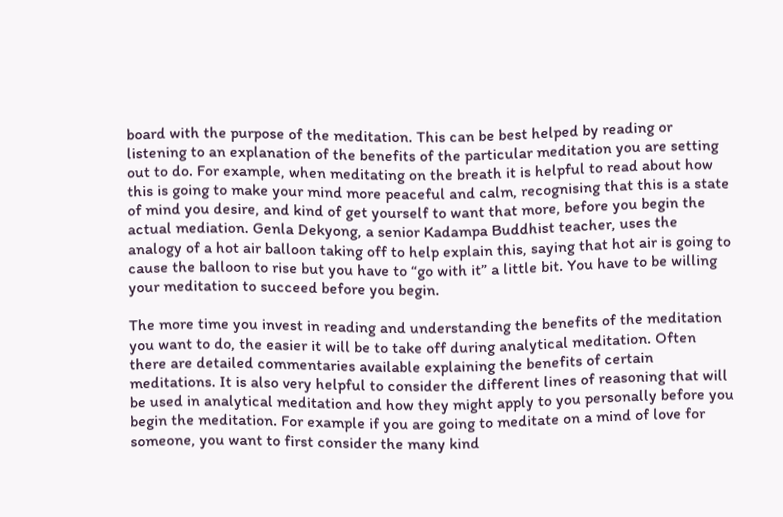board with the purpose of the meditation. This can be best helped by reading or listening to an explanation of the benefits of the particular meditation you are setting out to do. For example, when meditating on the breath it is helpful to read about how this is going to make your mind more peaceful and calm, recognising that this is a state of mind you desire, and kind of get yourself to want that more, before you begin the actual mediation. Genla Dekyong, a senior Kadampa Buddhist teacher, uses the analogy of a hot air balloon taking off to help explain this, saying that hot air is going to cause the balloon to rise but you have to “go with it” a little bit. You have to be willing your meditation to succeed before you begin.

The more time you invest in reading and understanding the benefits of the meditation you want to do, the easier it will be to take off during analytical meditation. Often there are detailed commentaries available explaining the benefits of certain meditations. It is also very helpful to consider the different lines of reasoning that will be used in analytical meditation and how they might apply to you personally before you begin the meditation. For example if you are going to meditate on a mind of love for someone, you want to first consider the many kind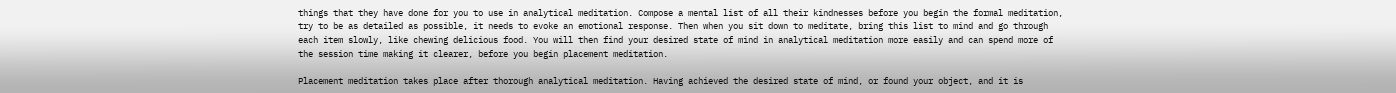things that they have done for you to use in analytical meditation. Compose a mental list of all their kindnesses before you begin the formal meditation, try to be as detailed as possible, it needs to evoke an emotional response. Then when you sit down to meditate, bring this list to mind and go through each item slowly, like chewing delicious food. You will then find your desired state of mind in analytical meditation more easily and can spend more of the session time making it clearer, before you begin placement meditation.

Placement meditation takes place after thorough analytical meditation. Having achieved the desired state of mind, or found your object, and it is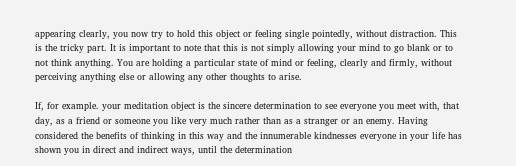appearing clearly, you now try to hold this object or feeling single pointedly, without distraction. This is the tricky part. It is important to note that this is not simply allowing your mind to go blank or to not think anything. You are holding a particular state of mind or feeling, clearly and firmly, without perceiving anything else or allowing any other thoughts to arise.

If, for example. your meditation object is the sincere determination to see everyone you meet with, that day, as a friend or someone you like very much rather than as a stranger or an enemy. Having considered the benefits of thinking in this way and the innumerable kindnesses everyone in your life has shown you in direct and indirect ways, until the determination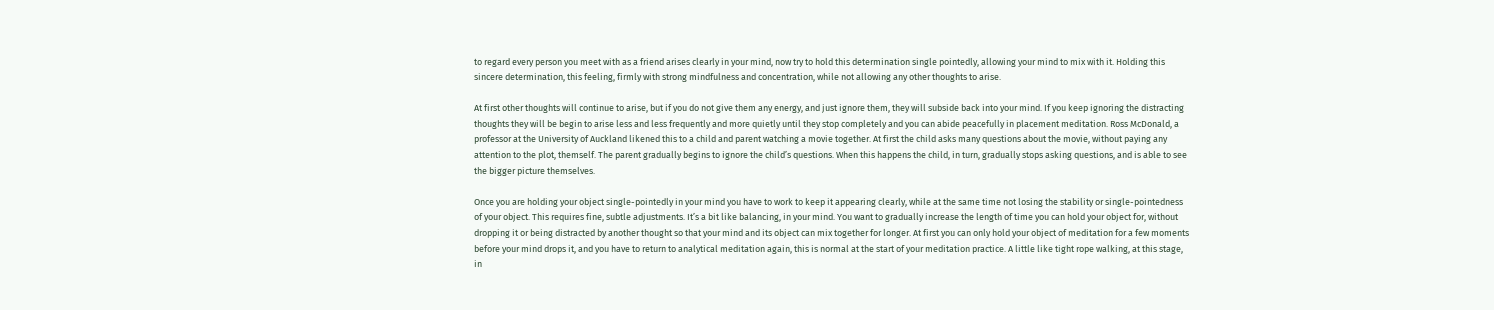to regard every person you meet with as a friend arises clearly in your mind, now try to hold this determination single pointedly, allowing your mind to mix with it. Holding this sincere determination, this feeling, firmly with strong mindfulness and concentration, while not allowing any other thoughts to arise.

At first other thoughts will continue to arise, but if you do not give them any energy, and just ignore them, they will subside back into your mind. If you keep ignoring the distracting thoughts they will be begin to arise less and less frequently and more quietly until they stop completely and you can abide peacefully in placement meditation. Ross McDonald, a professor at the University of Auckland likened this to a child and parent watching a movie together. At first the child asks many questions about the movie, without paying any attention to the plot, themself. The parent gradually begins to ignore the child’s questions. When this happens the child, in turn, gradually stops asking questions, and is able to see the bigger picture themselves.

Once you are holding your object single-pointedly in your mind you have to work to keep it appearing clearly, while at the same time not losing the stability or single-pointedness of your object. This requires fine, subtle adjustments. It’s a bit like balancing, in your mind. You want to gradually increase the length of time you can hold your object for, without dropping it or being distracted by another thought so that your mind and its object can mix together for longer. At first you can only hold your object of meditation for a few moments before your mind drops it, and you have to return to analytical meditation again, this is normal at the start of your meditation practice. A little like tight rope walking, at this stage, in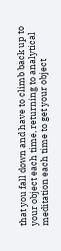that you fall down and have to climb back up to your object each time, returning to analytical meditation each time to get your object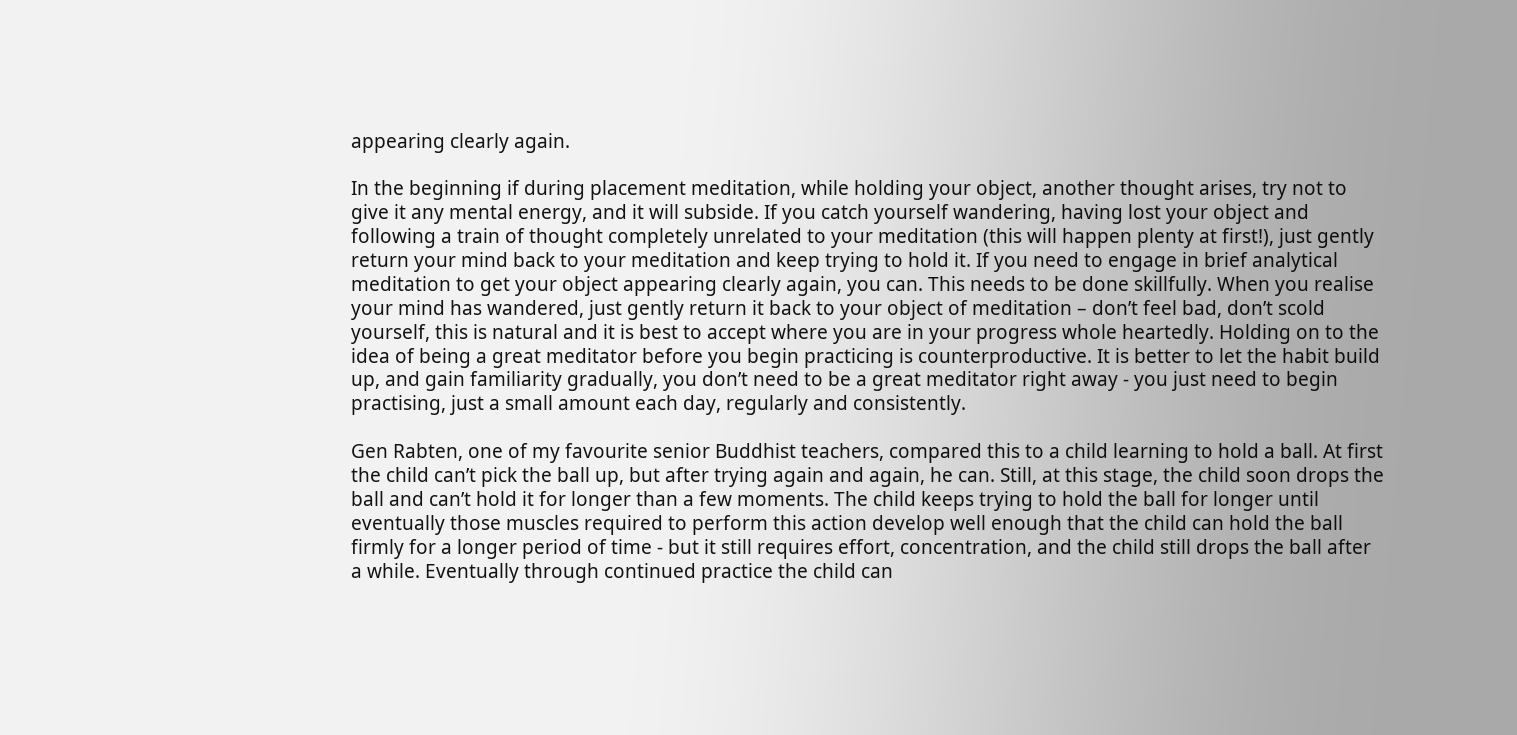appearing clearly again.

In the beginning if during placement meditation, while holding your object, another thought arises, try not to give it any mental energy, and it will subside. If you catch yourself wandering, having lost your object and following a train of thought completely unrelated to your meditation (this will happen plenty at first!), just gently return your mind back to your meditation and keep trying to hold it. If you need to engage in brief analytical meditation to get your object appearing clearly again, you can. This needs to be done skillfully. When you realise your mind has wandered, just gently return it back to your object of meditation – don’t feel bad, don’t scold yourself, this is natural and it is best to accept where you are in your progress whole heartedly. Holding on to the idea of being a great meditator before you begin practicing is counterproductive. It is better to let the habit build up, and gain familiarity gradually, you don’t need to be a great meditator right away - you just need to begin practising, just a small amount each day, regularly and consistently.

Gen Rabten, one of my favourite senior Buddhist teachers, compared this to a child learning to hold a ball. At first the child can’t pick the ball up, but after trying again and again, he can. Still, at this stage, the child soon drops the ball and can’t hold it for longer than a few moments. The child keeps trying to hold the ball for longer until eventually those muscles required to perform this action develop well enough that the child can hold the ball firmly for a longer period of time - but it still requires effort, concentration, and the child still drops the ball after a while. Eventually through continued practice the child can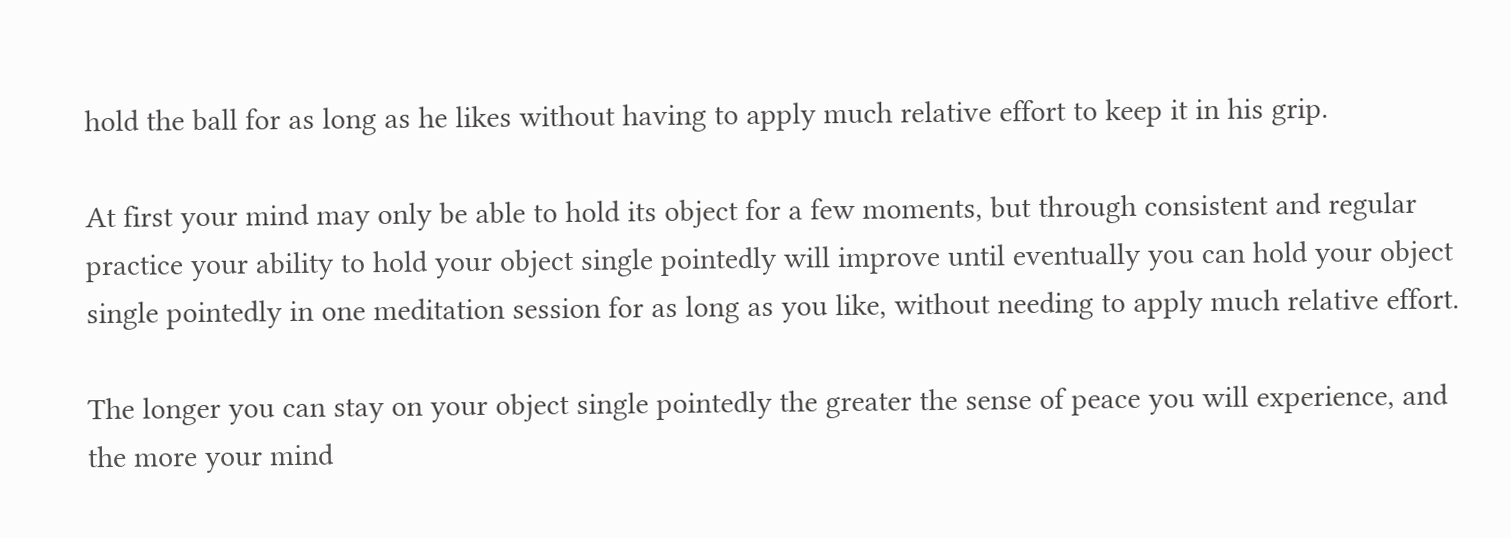hold the ball for as long as he likes without having to apply much relative effort to keep it in his grip.

At first your mind may only be able to hold its object for a few moments, but through consistent and regular practice your ability to hold your object single pointedly will improve until eventually you can hold your object single pointedly in one meditation session for as long as you like, without needing to apply much relative effort.

The longer you can stay on your object single pointedly the greater the sense of peace you will experience, and the more your mind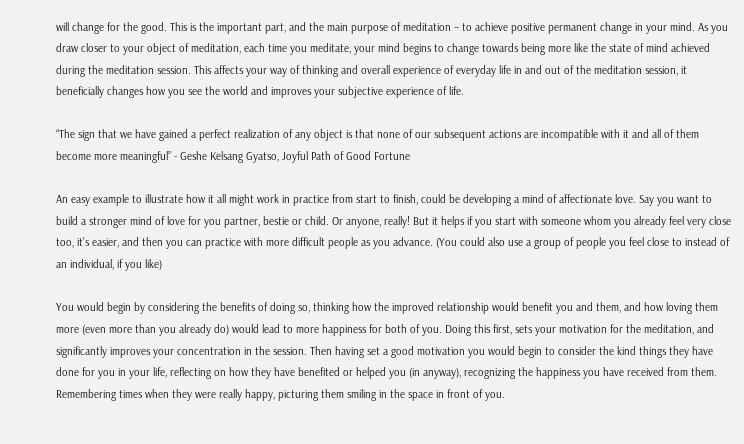will change for the good. This is the important part, and the main purpose of meditation – to achieve positive permanent change in your mind. As you draw closer to your object of meditation, each time you meditate, your mind begins to change towards being more like the state of mind achieved during the meditation session. This affects your way of thinking and overall experience of everyday life in and out of the meditation session, it beneficially changes how you see the world and improves your subjective experience of life.

“The sign that we have gained a perfect realization of any object is that none of our subsequent actions are incompatible with it and all of them become more meaningful” - Geshe Kelsang Gyatso, Joyful Path of Good Fortune

An easy example to illustrate how it all might work in practice from start to finish, could be developing a mind of affectionate love. Say you want to build a stronger mind of love for you partner, bestie or child. Or anyone, really! But it helps if you start with someone whom you already feel very close too, it’s easier, and then you can practice with more difficult people as you advance. (You could also use a group of people you feel close to instead of an individual, if you like)

You would begin by considering the benefits of doing so, thinking how the improved relationship would benefit you and them, and how loving them more (even more than you already do) would lead to more happiness for both of you. Doing this first, sets your motivation for the meditation, and significantly improves your concentration in the session. Then having set a good motivation you would begin to consider the kind things they have done for you in your life, reflecting on how they have benefited or helped you (in anyway), recognizing the happiness you have received from them. Remembering times when they were really happy, picturing them smiling in the space in front of you.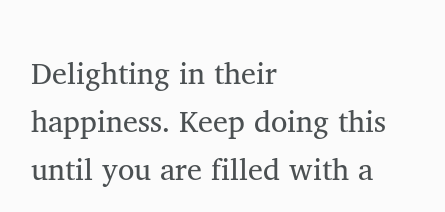Delighting in their happiness. Keep doing this until you are filled with a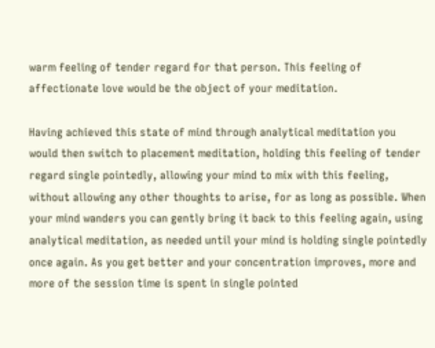warm feeling of tender regard for that person. This feeling of affectionate love would be the object of your meditation.

Having achieved this state of mind through analytical meditation you would then switch to placement meditation, holding this feeling of tender regard single pointedly, allowing your mind to mix with this feeling, without allowing any other thoughts to arise, for as long as possible. When your mind wanders you can gently bring it back to this feeling again, using analytical meditation, as needed until your mind is holding single pointedly once again. As you get better and your concentration improves, more and more of the session time is spent in single pointed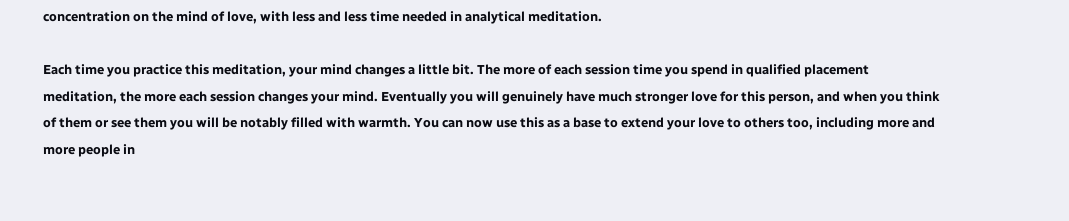concentration on the mind of love, with less and less time needed in analytical meditation.

Each time you practice this meditation, your mind changes a little bit. The more of each session time you spend in qualified placement meditation, the more each session changes your mind. Eventually you will genuinely have much stronger love for this person, and when you think of them or see them you will be notably filled with warmth. You can now use this as a base to extend your love to others too, including more and more people in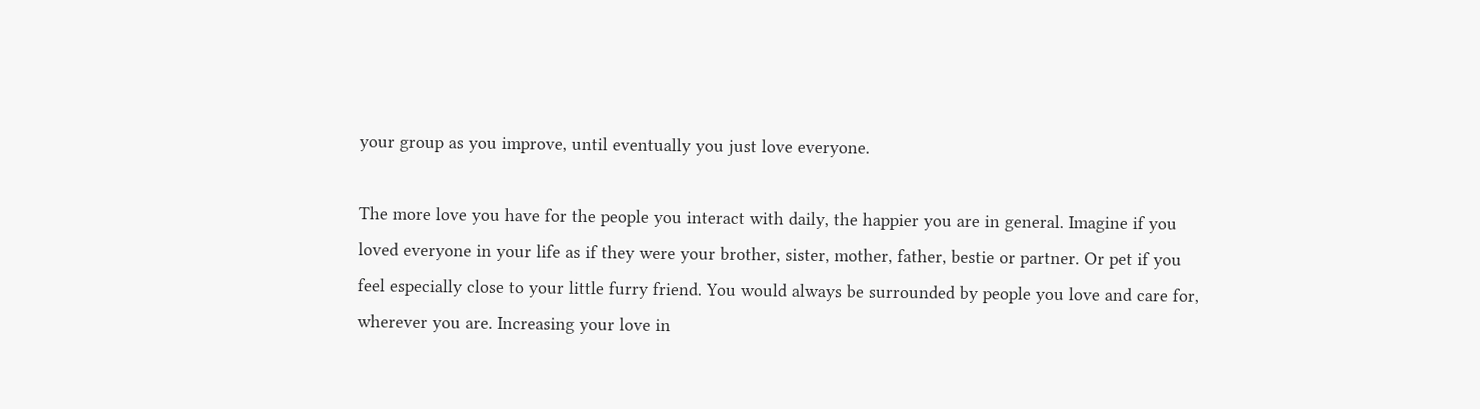your group as you improve, until eventually you just love everyone.

The more love you have for the people you interact with daily, the happier you are in general. Imagine if you loved everyone in your life as if they were your brother, sister, mother, father, bestie or partner. Or pet if you feel especially close to your little furry friend. You would always be surrounded by people you love and care for, wherever you are. Increasing your love in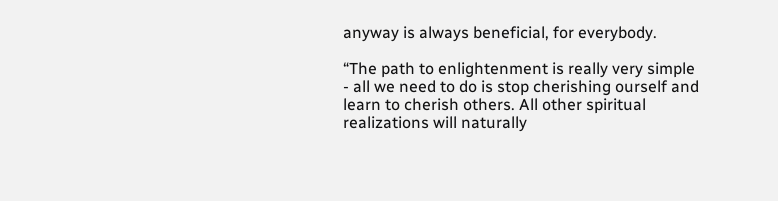anyway is always beneficial, for everybody.

“The path to enlightenment is really very simple - all we need to do is stop cherishing ourself and learn to cherish others. All other spiritual realizations will naturally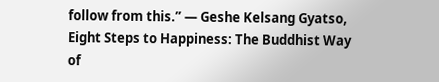follow from this.” ― Geshe Kelsang Gyatso, Eight Steps to Happiness: The Buddhist Way of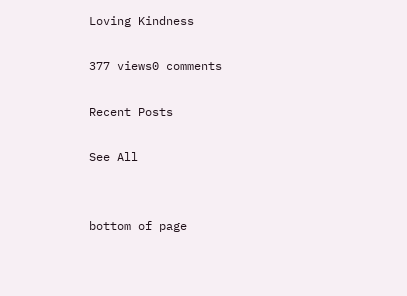Loving Kindness

377 views0 comments

Recent Posts

See All


bottom of page